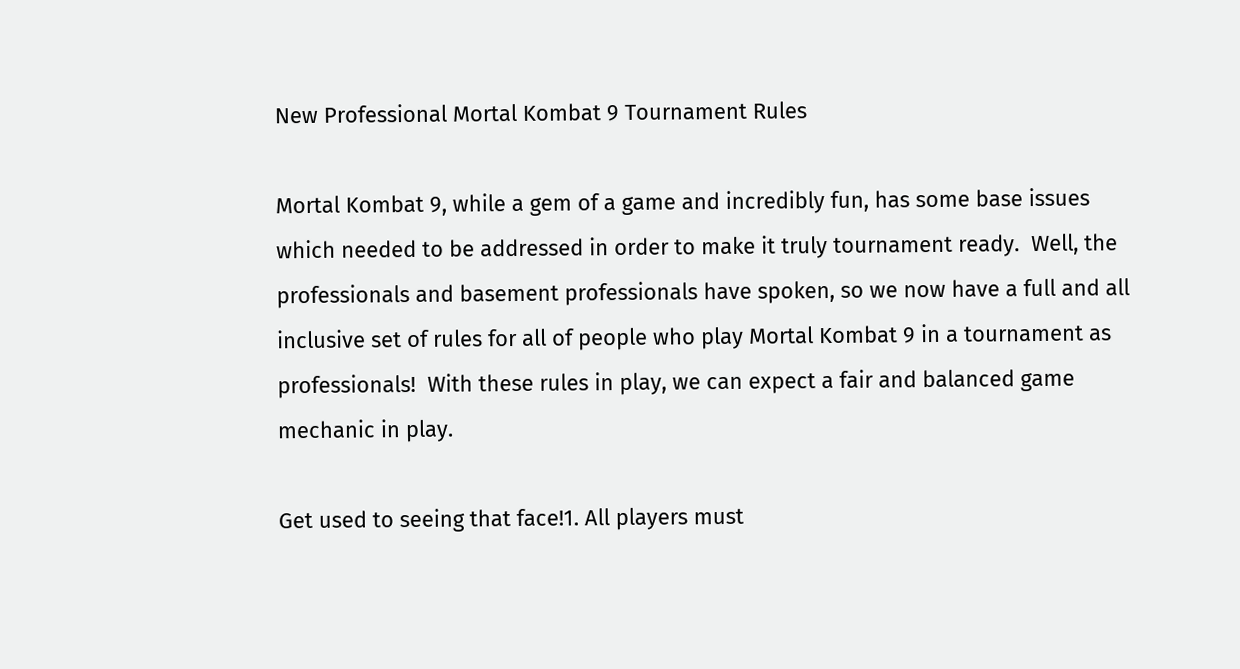New Professional Mortal Kombat 9 Tournament Rules

Mortal Kombat 9, while a gem of a game and incredibly fun, has some base issues which needed to be addressed in order to make it truly tournament ready.  Well, the professionals and basement professionals have spoken, so we now have a full and all inclusive set of rules for all of people who play Mortal Kombat 9 in a tournament as professionals!  With these rules in play, we can expect a fair and balanced game mechanic in play.

Get used to seeing that face!1. All players must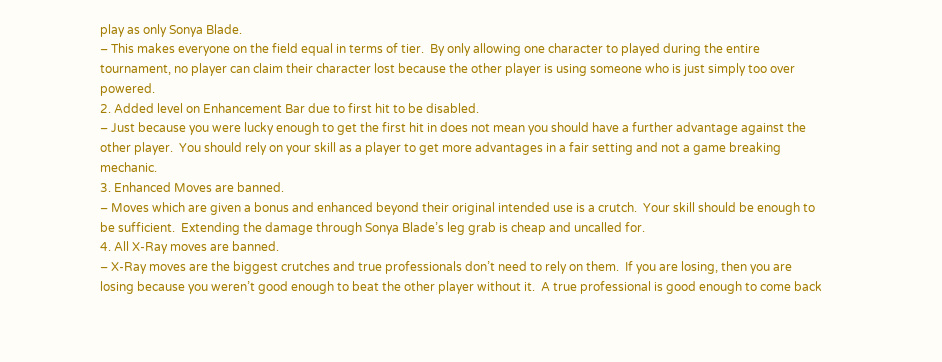play as only Sonya Blade.
– This makes everyone on the field equal in terms of tier.  By only allowing one character to played during the entire tournament, no player can claim their character lost because the other player is using someone who is just simply too over powered.
2. Added level on Enhancement Bar due to first hit to be disabled.
– Just because you were lucky enough to get the first hit in does not mean you should have a further advantage against the other player.  You should rely on your skill as a player to get more advantages in a fair setting and not a game breaking mechanic.
3. Enhanced Moves are banned.
– Moves which are given a bonus and enhanced beyond their original intended use is a crutch.  Your skill should be enough to be sufficient.  Extending the damage through Sonya Blade’s leg grab is cheap and uncalled for.
4. All X-Ray moves are banned.
– X-Ray moves are the biggest crutches and true professionals don’t need to rely on them.  If you are losing, then you are losing because you weren’t good enough to beat the other player without it.  A true professional is good enough to come back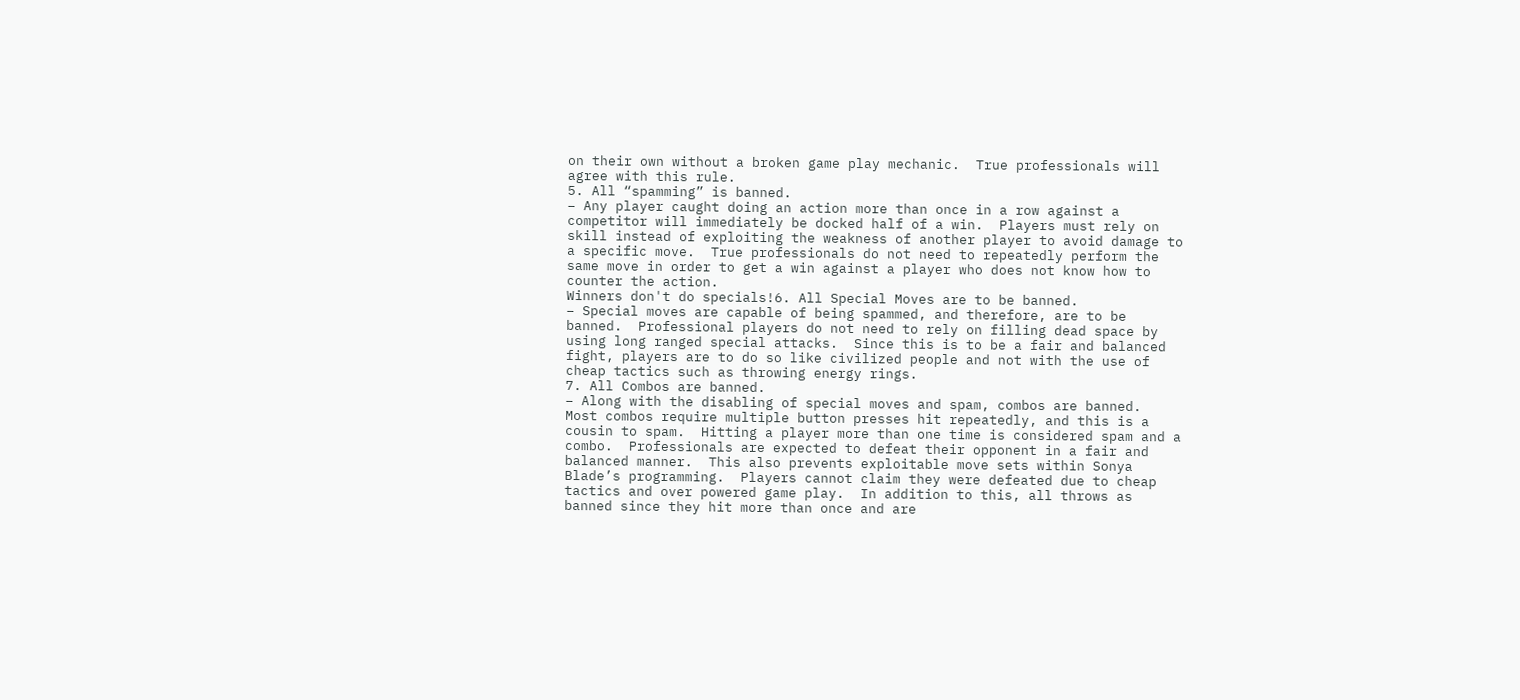on their own without a broken game play mechanic.  True professionals will agree with this rule.
5. All “spamming” is banned.
– Any player caught doing an action more than once in a row against a competitor will immediately be docked half of a win.  Players must rely on skill instead of exploiting the weakness of another player to avoid damage to a specific move.  True professionals do not need to repeatedly perform the same move in order to get a win against a player who does not know how to counter the action.
Winners don't do specials!6. All Special Moves are to be banned.
– Special moves are capable of being spammed, and therefore, are to be banned.  Professional players do not need to rely on filling dead space by using long ranged special attacks.  Since this is to be a fair and balanced fight, players are to do so like civilized people and not with the use of cheap tactics such as throwing energy rings.
7. All Combos are banned.
– Along with the disabling of special moves and spam, combos are banned.  Most combos require multiple button presses hit repeatedly, and this is a cousin to spam.  Hitting a player more than one time is considered spam and a combo.  Professionals are expected to defeat their opponent in a fair and balanced manner.  This also prevents exploitable move sets within Sonya Blade’s programming.  Players cannot claim they were defeated due to cheap tactics and over powered game play.  In addition to this, all throws as banned since they hit more than once and are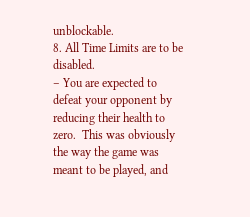unblockable.
8. All Time Limits are to be disabled.
– You are expected to defeat your opponent by reducing their health to zero.  This was obviously the way the game was meant to be played, and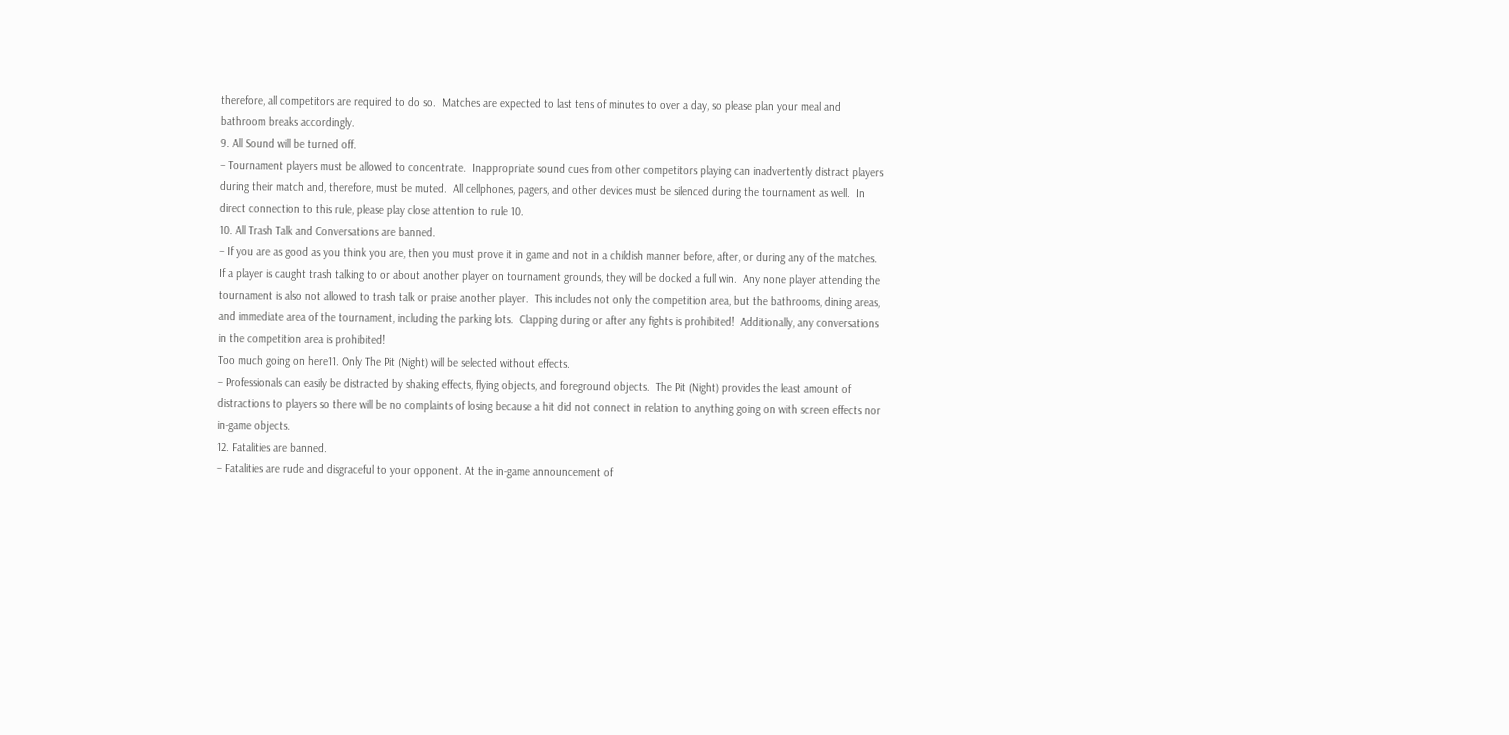therefore, all competitors are required to do so.  Matches are expected to last tens of minutes to over a day, so please plan your meal and bathroom breaks accordingly.
9. All Sound will be turned off.
– Tournament players must be allowed to concentrate.  Inappropriate sound cues from other competitors playing can inadvertently distract players during their match and, therefore, must be muted.  All cellphones, pagers, and other devices must be silenced during the tournament as well.  In direct connection to this rule, please play close attention to rule 10.
10. All Trash Talk and Conversations are banned.
– If you are as good as you think you are, then you must prove it in game and not in a childish manner before, after, or during any of the matches.  If a player is caught trash talking to or about another player on tournament grounds, they will be docked a full win.  Any none player attending the tournament is also not allowed to trash talk or praise another player.  This includes not only the competition area, but the bathrooms, dining areas, and immediate area of the tournament, including the parking lots.  Clapping during or after any fights is prohibited!  Additionally, any conversations in the competition area is prohibited!
Too much going on here11. Only The Pit (Night) will be selected without effects.
– Professionals can easily be distracted by shaking effects, flying objects, and foreground objects.  The Pit (Night) provides the least amount of distractions to players so there will be no complaints of losing because a hit did not connect in relation to anything going on with screen effects nor in-game objects.
12. Fatalities are banned.
– Fatalities are rude and disgraceful to your opponent. At the in-game announcement of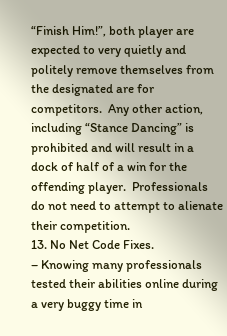“Finish Him!”, both player are expected to very quietly and politely remove themselves from the designated are for competitors.  Any other action, including “Stance Dancing” is prohibited and will result in a dock of half of a win for the offending player.  Professionals do not need to attempt to alienate their competition.
13. No Net Code Fixes.
– Knowing many professionals tested their abilities online during a very buggy time in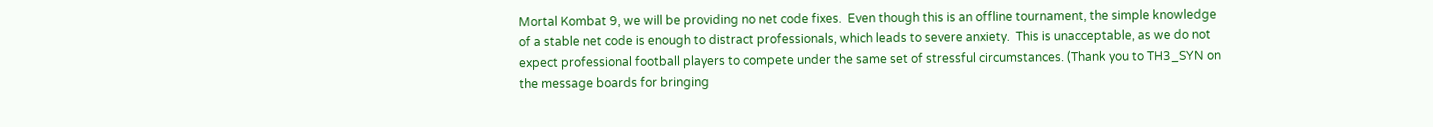Mortal Kombat 9, we will be providing no net code fixes.  Even though this is an offline tournament, the simple knowledge of a stable net code is enough to distract professionals, which leads to severe anxiety.  This is unacceptable, as we do not expect professional football players to compete under the same set of stressful circumstances. (Thank you to TH3_SYN on the message boards for bringing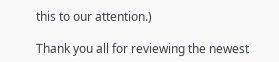this to our attention.)

Thank you all for reviewing the newest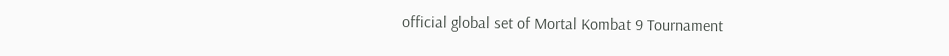official global set of Mortal Kombat 9 Tournament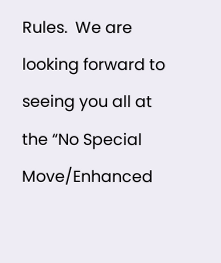Rules.  We are looking forward to seeing you all at the “No Special Move/Enhanced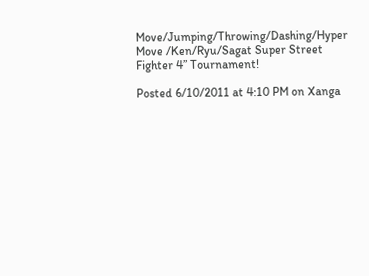Move/Jumping/Throwing/Dashing/Hyper Move /Ken/Ryu/Sagat Super Street Fighter 4” Tournament!

Posted 6/10/2011 at 4:10 PM on Xanga